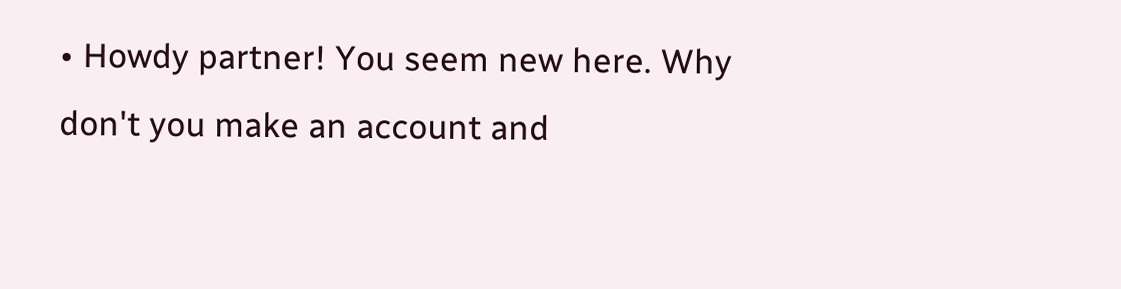• Howdy partner! You seem new here. Why don't you make an account and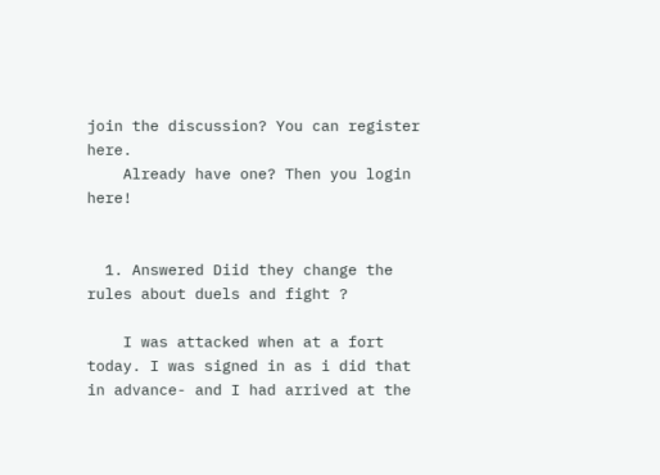join the discussion? You can register here.
    Already have one? Then you login here!


  1. Answered Diid they change the rules about duels and fight ?

    I was attacked when at a fort today. I was signed in as i did that in advance- and I had arrived at the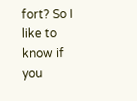fort? So I like to know if you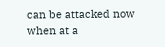can be attacked now when at a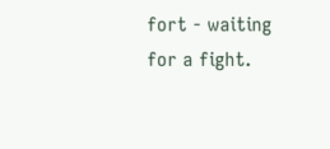fort - waiting for a fight.